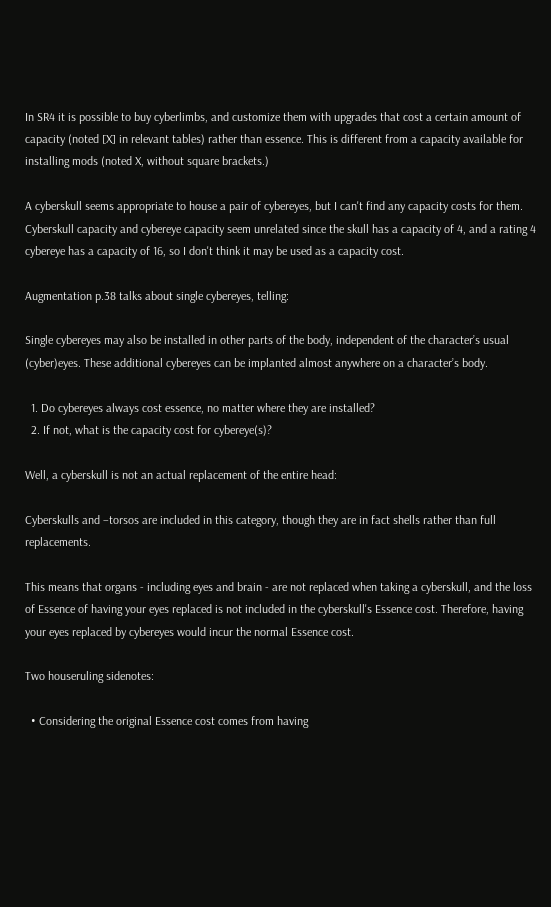In SR4 it is possible to buy cyberlimbs, and customize them with upgrades that cost a certain amount of capacity (noted [X] in relevant tables) rather than essence. This is different from a capacity available for installing mods (noted X, without square brackets.)

A cyberskull seems appropriate to house a pair of cybereyes, but I can't find any capacity costs for them. Cyberskull capacity and cybereye capacity seem unrelated since the skull has a capacity of 4, and a rating 4 cybereye has a capacity of 16, so I don't think it may be used as a capacity cost.

Augmentation p.38 talks about single cybereyes, telling:

Single cybereyes may also be installed in other parts of the body, independent of the character’s usual (cyber)eyes. These additional cybereyes can be implanted almost anywhere on a character’s body.

  1. Do cybereyes always cost essence, no matter where they are installed?
  2. If not, what is the capacity cost for cybereye(s)?

Well, a cyberskull is not an actual replacement of the entire head:

Cyberskulls and –torsos are included in this category, though they are in fact shells rather than full replacements.

This means that organs - including eyes and brain - are not replaced when taking a cyberskull, and the loss of Essence of having your eyes replaced is not included in the cyberskull's Essence cost. Therefore, having your eyes replaced by cybereyes would incur the normal Essence cost.

Two houseruling sidenotes:

  • Considering the original Essence cost comes from having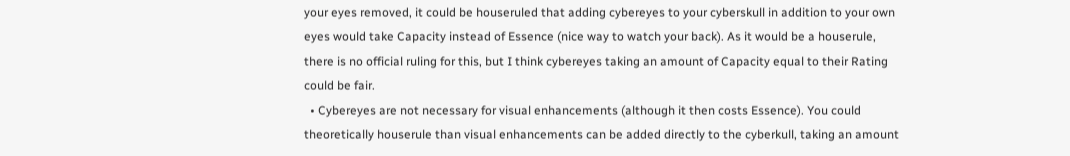your eyes removed, it could be houseruled that adding cybereyes to your cyberskull in addition to your own eyes would take Capacity instead of Essence (nice way to watch your back). As it would be a houserule, there is no official ruling for this, but I think cybereyes taking an amount of Capacity equal to their Rating could be fair.
  • Cybereyes are not necessary for visual enhancements (although it then costs Essence). You could theoretically houserule than visual enhancements can be added directly to the cyberkull, taking an amount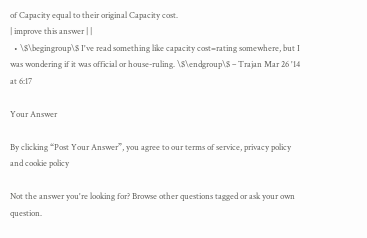of Capacity equal to their original Capacity cost.
| improve this answer | |
  • \$\begingroup\$ I've read something like capacity cost=rating somewhere, but I was wondering if it was official or house-ruling. \$\endgroup\$ – Trajan Mar 26 '14 at 6:17

Your Answer

By clicking “Post Your Answer”, you agree to our terms of service, privacy policy and cookie policy

Not the answer you're looking for? Browse other questions tagged or ask your own question.